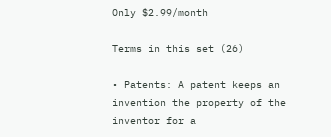Only $2.99/month

Terms in this set (26)

• Patents: A patent keeps an invention the property of the inventor for a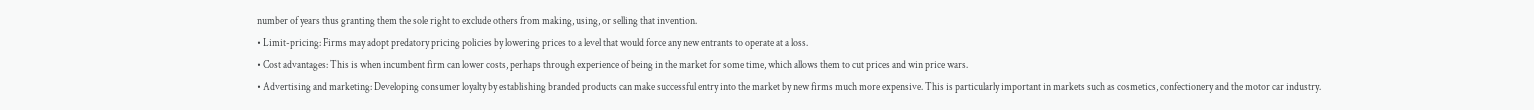number of years thus granting them the sole right to exclude others from making, using, or selling that invention.
• Limit-pricing: Firms may adopt predatory pricing policies by lowering prices to a level that would force any new entrants to operate at a loss.
• Cost advantages: This is when incumbent firm can lower costs, perhaps through experience of being in the market for some time, which allows them to cut prices and win price wars.
• Advertising and marketing: Developing consumer loyalty by establishing branded products can make successful entry into the market by new firms much more expensive. This is particularly important in markets such as cosmetics, confectionery and the motor car industry.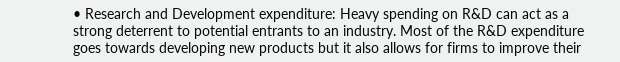• Research and Development expenditure: Heavy spending on R&D can act as a strong deterrent to potential entrants to an industry. Most of the R&D expenditure goes towards developing new products but it also allows for firms to improve their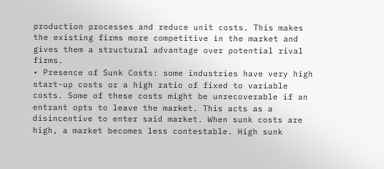production processes and reduce unit costs. This makes the existing firms more competitive in the market and gives them a structural advantage over potential rival firms.
• Presence of Sunk Costs: some industries have very high start-up costs or a high ratio of fixed to variable costs. Some of these costs might be unrecoverable if an entrant opts to leave the market. This acts as a disincentive to enter said market. When sunk costs are high, a market becomes less contestable. High sunk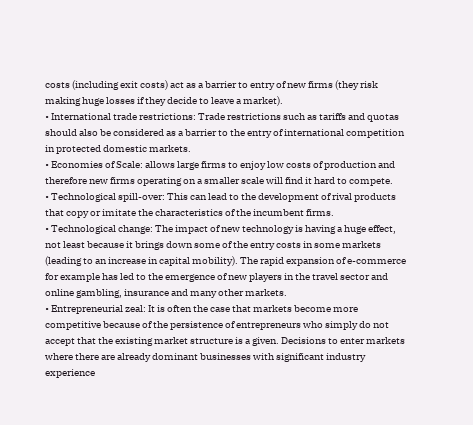costs (including exit costs) act as a barrier to entry of new firms (they risk making huge losses if they decide to leave a market).
• International trade restrictions: Trade restrictions such as tariffs and quotas should also be considered as a barrier to the entry of international competition in protected domestic markets.
• Economies of Scale: allows large firms to enjoy low costs of production and therefore new firms operating on a smaller scale will find it hard to compete.
• Technological spill-over: This can lead to the development of rival products that copy or imitate the characteristics of the incumbent firms.
• Technological change: The impact of new technology is having a huge effect, not least because it brings down some of the entry costs in some markets (leading to an increase in capital mobility). The rapid expansion of e-commerce for example has led to the emergence of new players in the travel sector and online gambling, insurance and many other markets.
• Entrepreneurial zeal: It is often the case that markets become more competitive because of the persistence of entrepreneurs who simply do not accept that the existing market structure is a given. Decisions to enter markets where there are already dominant businesses with significant industry experience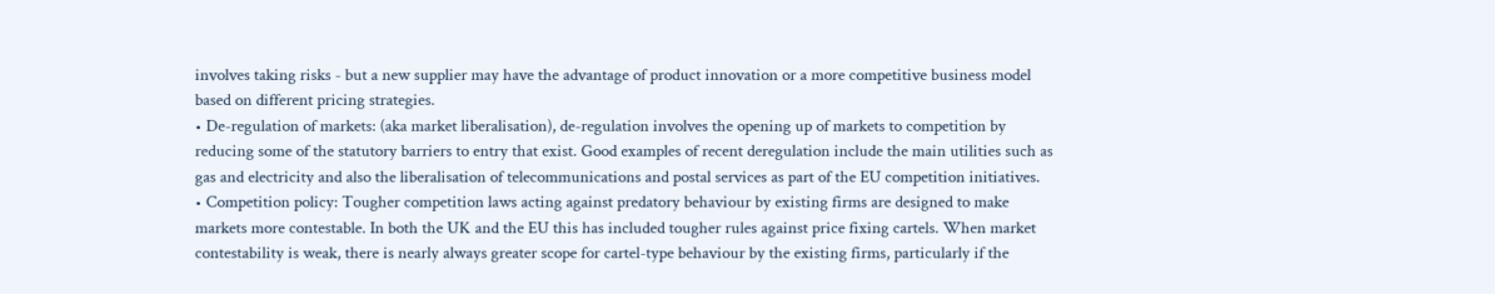involves taking risks - but a new supplier may have the advantage of product innovation or a more competitive business model based on different pricing strategies.
• De-regulation of markets: (aka market liberalisation), de-regulation involves the opening up of markets to competition by reducing some of the statutory barriers to entry that exist. Good examples of recent deregulation include the main utilities such as gas and electricity and also the liberalisation of telecommunications and postal services as part of the EU competition initiatives.
• Competition policy: Tougher competition laws acting against predatory behaviour by existing firms are designed to make markets more contestable. In both the UK and the EU this has included tougher rules against price fixing cartels. When market contestability is weak, there is nearly always greater scope for cartel-type behaviour by the existing firms, particularly if the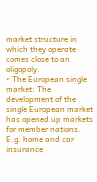market structure in which they operate comes close to an oligopoly.
• The European single market: The development of the single European market has opened up markets for member nations. E.g. home and car insurance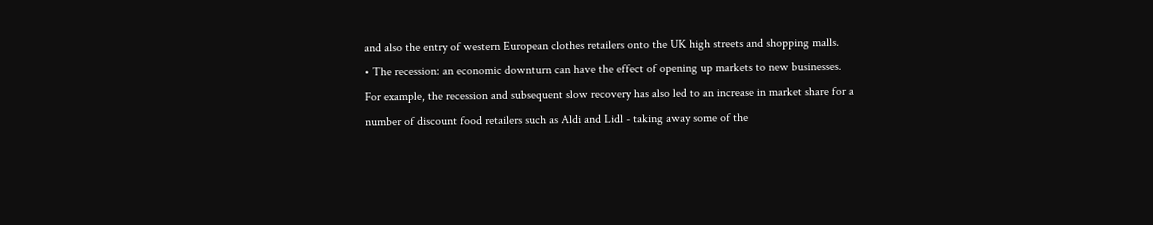and also the entry of western European clothes retailers onto the UK high streets and shopping malls.
• The recession: an economic downturn can have the effect of opening up markets to new businesses. For example, the recession and subsequent slow recovery has also led to an increase in market share for a number of discount food retailers such as Aldi and Lidl - taking away some of the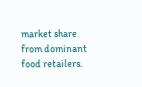market share from dominant food retailers.